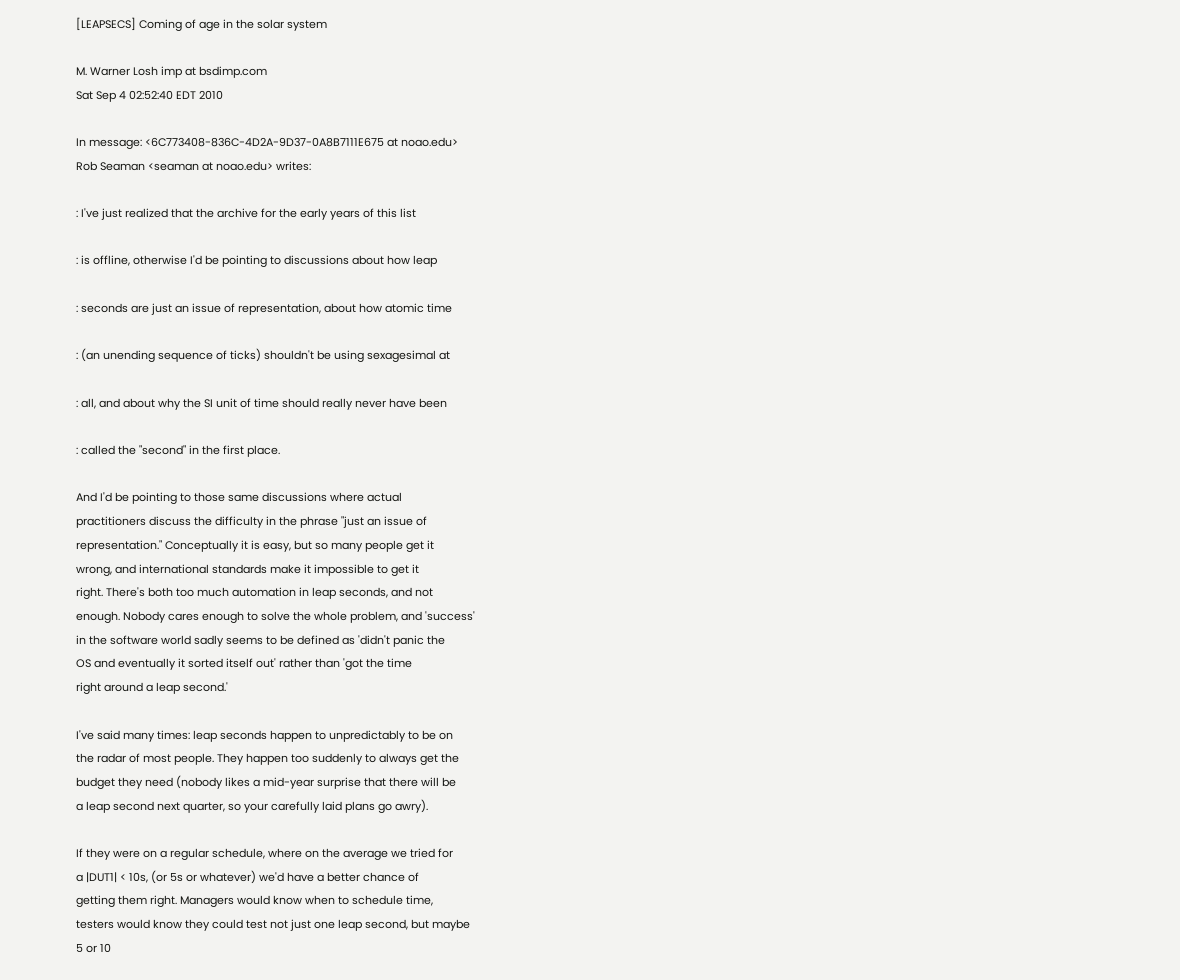[LEAPSECS] Coming of age in the solar system

M. Warner Losh imp at bsdimp.com
Sat Sep 4 02:52:40 EDT 2010

In message: <6C773408-836C-4D2A-9D37-0A8B7111E675 at noao.edu>
Rob Seaman <seaman at noao.edu> writes:

: I've just realized that the archive for the early years of this list

: is offline, otherwise I'd be pointing to discussions about how leap

: seconds are just an issue of representation, about how atomic time

: (an unending sequence of ticks) shouldn't be using sexagesimal at

: all, and about why the SI unit of time should really never have been

: called the "second" in the first place.

And I'd be pointing to those same discussions where actual
practitioners discuss the difficulty in the phrase "just an issue of
representation." Conceptually it is easy, but so many people get it
wrong, and international standards make it impossible to get it
right. There's both too much automation in leap seconds, and not
enough. Nobody cares enough to solve the whole problem, and 'success'
in the software world sadly seems to be defined as 'didn't panic the
OS and eventually it sorted itself out' rather than 'got the time
right around a leap second.'

I've said many times: leap seconds happen to unpredictably to be on
the radar of most people. They happen too suddenly to always get the
budget they need (nobody likes a mid-year surprise that there will be
a leap second next quarter, so your carefully laid plans go awry).

If they were on a regular schedule, where on the average we tried for
a |DUT1| < 10s, (or 5s or whatever) we'd have a better chance of
getting them right. Managers would know when to schedule time,
testers would know they could test not just one leap second, but maybe
5 or 10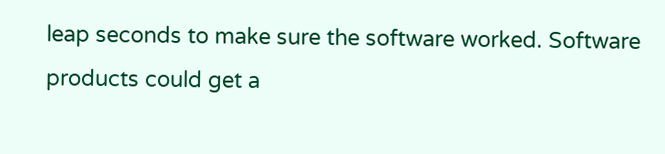leap seconds to make sure the software worked. Software
products could get a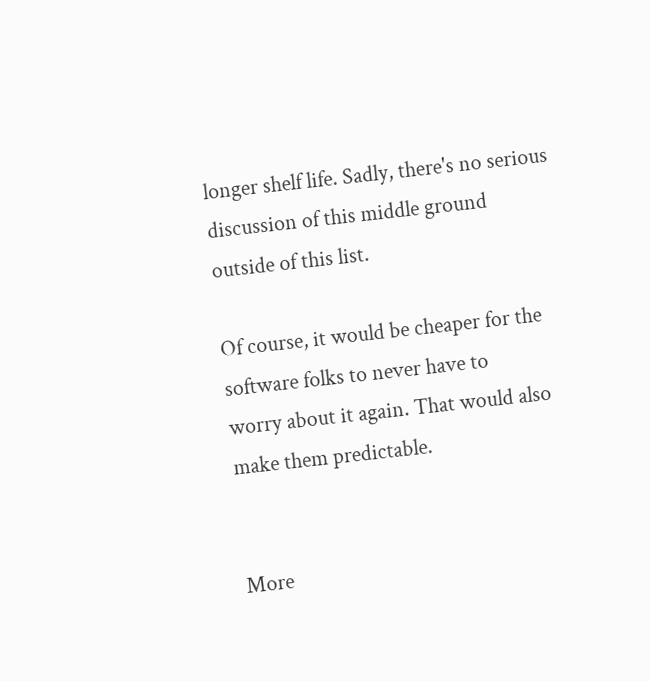longer shelf life. Sadly, there's no serious
discussion of this middle ground outside of this list.

Of course, it would be cheaper for the software folks to never have to
worry about it again. That would also make them predictable.


More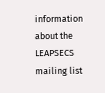information about the LEAPSECS mailing list